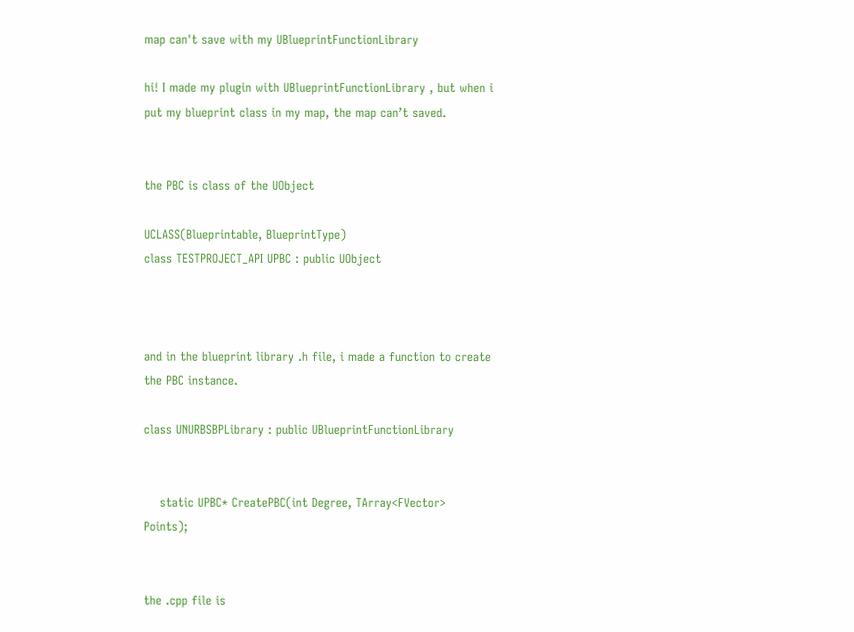map can't save with my UBlueprintFunctionLibrary

hi! I made my plugin with UBlueprintFunctionLibrary , but when i put my blueprint class in my map, the map can’t saved.


the PBC is class of the UObject

UCLASS(Blueprintable, BlueprintType)
class TESTPROJECT_API UPBC : public UObject



and in the blueprint library .h file, i made a function to create the PBC instance.

class UNURBSBPLibrary : public UBlueprintFunctionLibrary


    static UPBC* CreatePBC(int Degree, TArray<FVector> Points);


the .cpp file is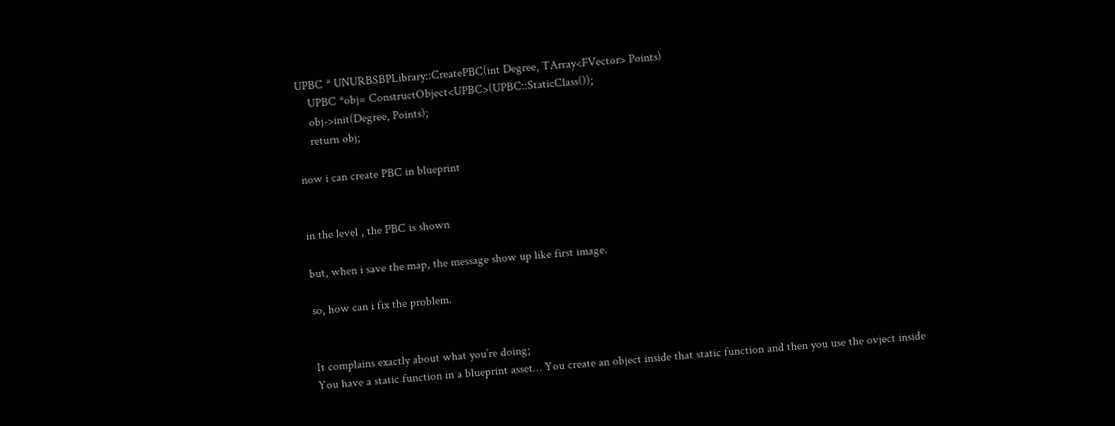UPBC * UNURBSBPLibrary::CreatePBC(int Degree, TArray<FVector> Points)
    UPBC *obj= ConstructObject<UPBC>(UPBC::StaticClass());
    obj->init(Degree, Points);
    return obj;

now i can create PBC in blueprint


in the level , the PBC is shown

but, when i save the map, the message show up like first image.

so, how can i fix the problem.


It complains exactly about what you’re doing;
You have a static function in a blueprint asset… You create an object inside that static function and then you use the ovject inside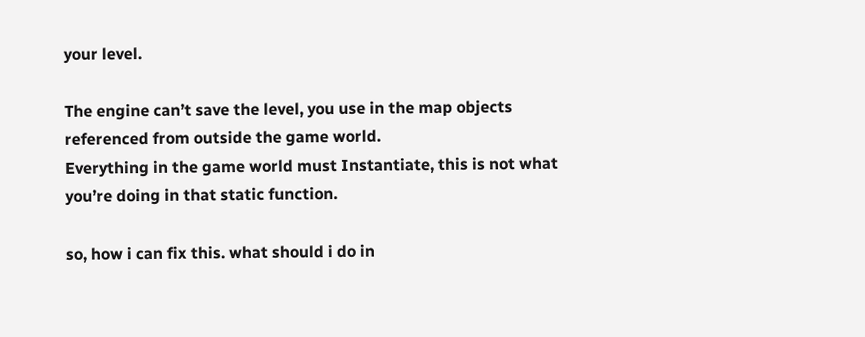your level.

The engine can’t save the level, you use in the map objects referenced from outside the game world.
Everything in the game world must Instantiate, this is not what you’re doing in that static function.

so, how i can fix this. what should i do in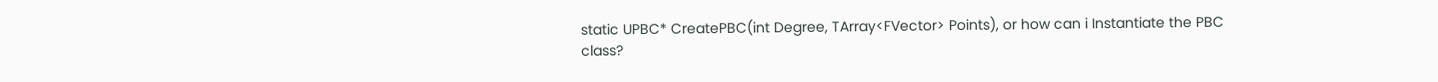static UPBC* CreatePBC(int Degree, TArray<FVector> Points), or how can i Instantiate the PBC class?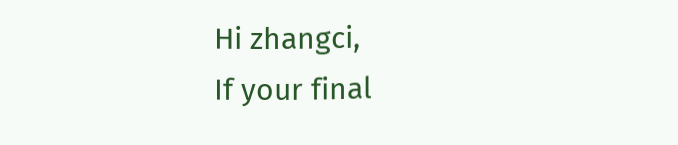Hi zhangci,
If your final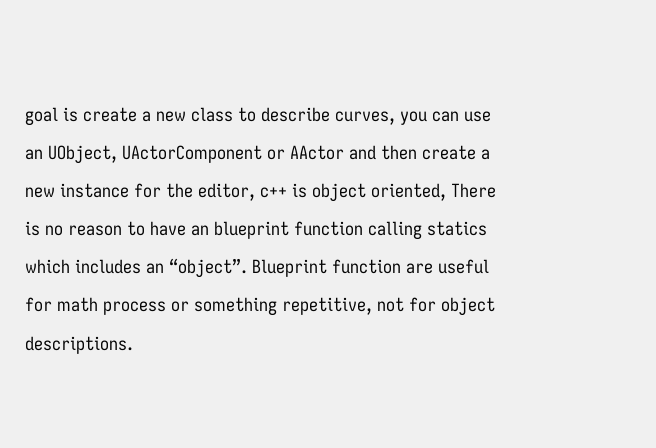goal is create a new class to describe curves, you can use an UObject, UActorComponent or AActor and then create a new instance for the editor, c++ is object oriented, There is no reason to have an blueprint function calling statics which includes an “object”. Blueprint function are useful for math process or something repetitive, not for object descriptions.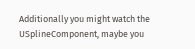Additionally you might watch the USplineComponent, maybe you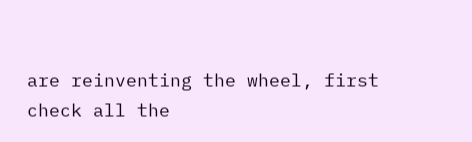are reinventing the wheel, first check all the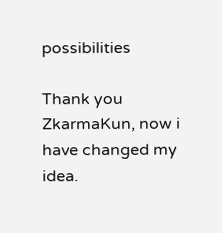possibilities

Thank you ZkarmaKun, now i have changed my idea.